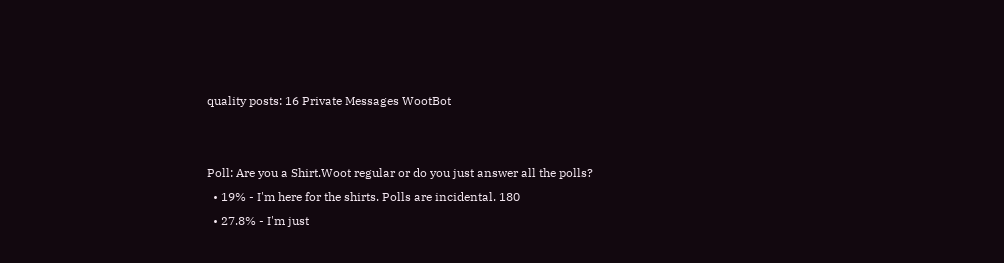quality posts: 16 Private Messages WootBot


Poll: Are you a Shirt.Woot regular or do you just answer all the polls?
  • 19% - I'm here for the shirts. Polls are incidental. 180
  • 27.8% - I'm just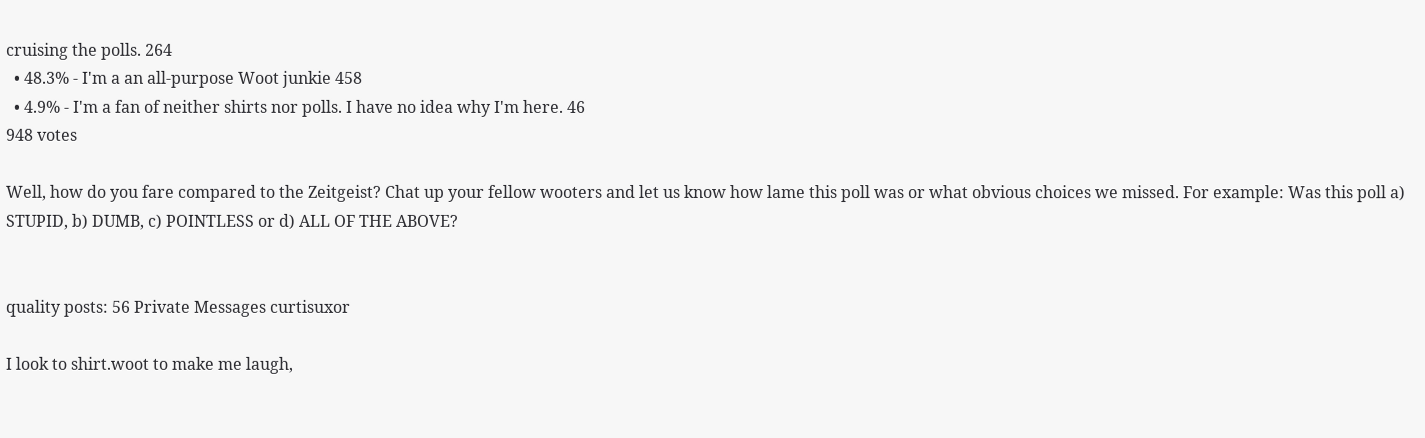cruising the polls. 264
  • 48.3% - I'm a an all-purpose Woot junkie 458
  • 4.9% - I'm a fan of neither shirts nor polls. I have no idea why I'm here. 46
948 votes

Well, how do you fare compared to the Zeitgeist? Chat up your fellow wooters and let us know how lame this poll was or what obvious choices we missed. For example: Was this poll a) STUPID, b) DUMB, c) POINTLESS or d) ALL OF THE ABOVE?


quality posts: 56 Private Messages curtisuxor

I look to shirt.woot to make me laugh,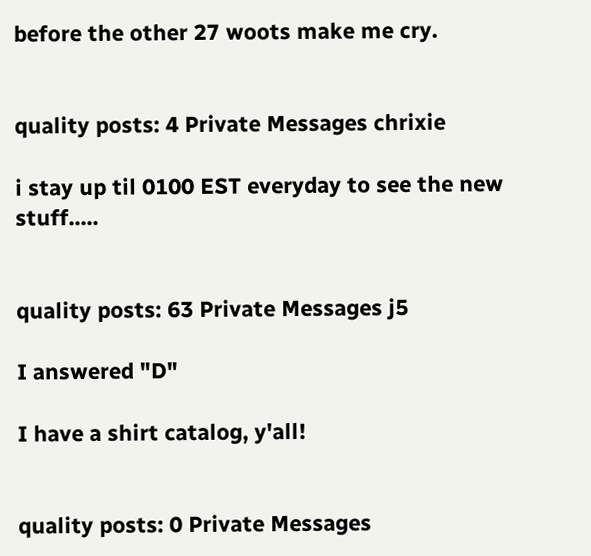before the other 27 woots make me cry.


quality posts: 4 Private Messages chrixie

i stay up til 0100 EST everyday to see the new stuff.....


quality posts: 63 Private Messages j5

I answered "D"

I have a shirt catalog, y'all!


quality posts: 0 Private Messages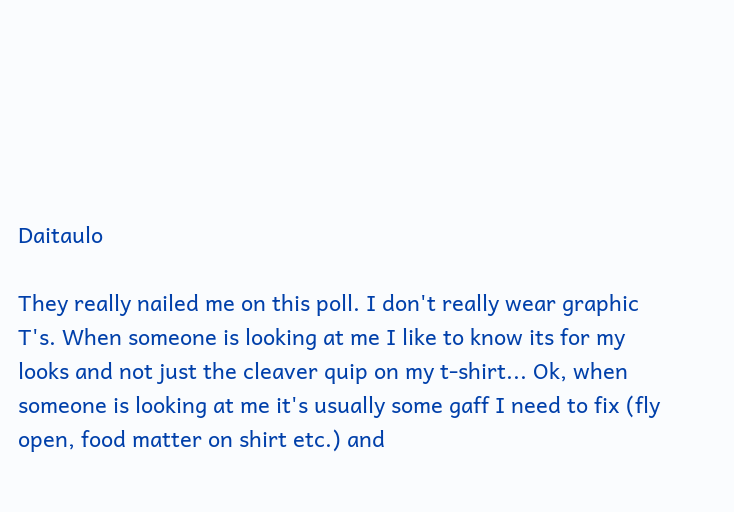Daitaulo

They really nailed me on this poll. I don't really wear graphic T's. When someone is looking at me I like to know its for my looks and not just the cleaver quip on my t-shirt... Ok, when someone is looking at me it's usually some gaff I need to fix (fly open, food matter on shirt etc.) and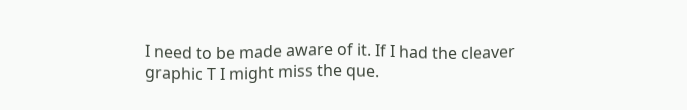I need to be made aware of it. If I had the cleaver graphic T I might miss the que.